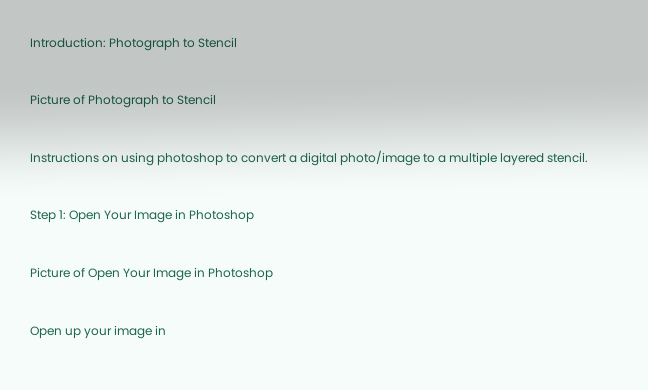Introduction: Photograph to Stencil

Picture of Photograph to Stencil

Instructions on using photoshop to convert a digital photo/image to a multiple layered stencil.

Step 1: Open Your Image in Photoshop

Picture of Open Your Image in Photoshop

Open up your image in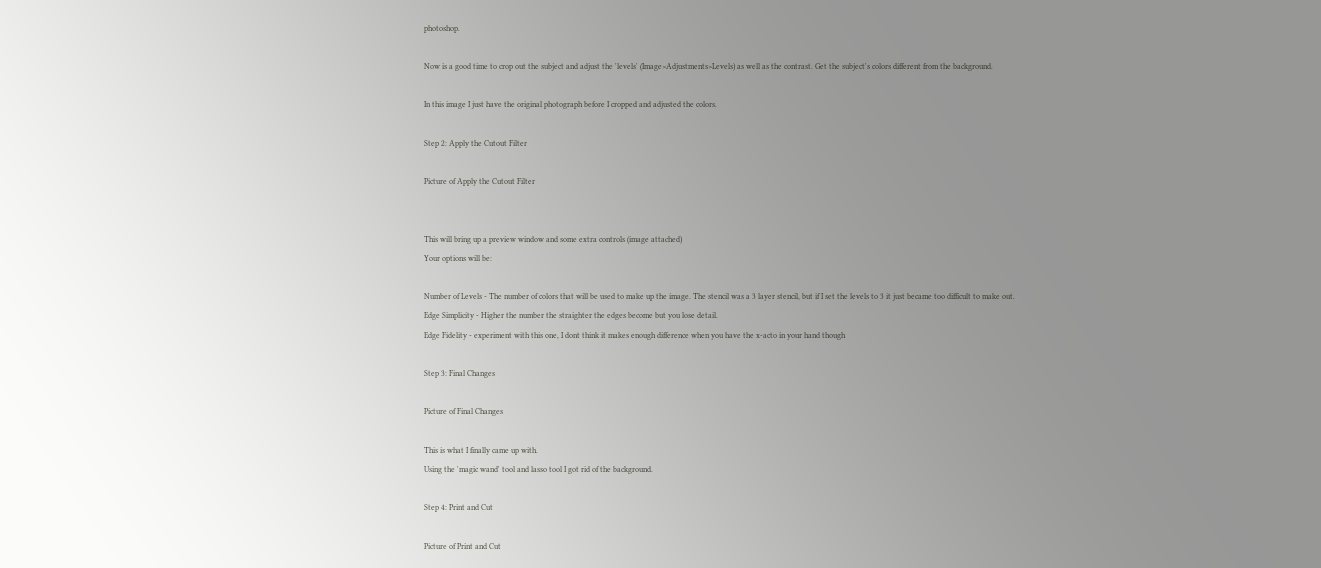photoshop.

Now is a good time to crop out the subject and adjust the 'levels' (Image>Adjustments>Levels) as well as the contrast. Get the subject's colors different from the background.

In this image I just have the original photograph before I cropped and adjusted the colors.

Step 2: Apply the Cutout Filter

Picture of Apply the Cutout Filter


This will bring up a preview window and some extra controls (image attached)
Your options will be:

Number of Levels - The number of colors that will be used to make up the image. The stencil was a 3 layer stencil, but if I set the levels to 3 it just became too difficult to make out.
Edge Simplicity - Higher the number the straighter the edges become but you lose detail.
Edge Fidelity - experiment with this one, I dont think it makes enough difference when you have the x-acto in your hand though

Step 3: Final Changes

Picture of Final Changes

This is what I finally came up with.
Using the 'magic wand' tool and lasso tool I got rid of the background.

Step 4: Print and Cut

Picture of Print and Cut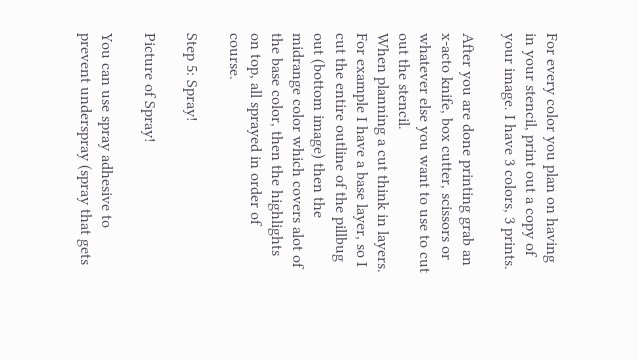For every color you plan on having in your stencil, print out a copy of your image. I have 3 colors, 3 prints.

After you are done printing grab an x-acto knife, box cutter, scissors or whatever else you want to use to cut out the stencil.
When planning a cut think in layers. For example I have a base layer, so I cut the entire outline of the pillbug out (bottom image) then the midrange color which covers alot of the base color, then the highlights on top, all sprayed in order of course.

Step 5: Spray!

Picture of Spray!

You can use spray adhesive to prevent underspray (spray that gets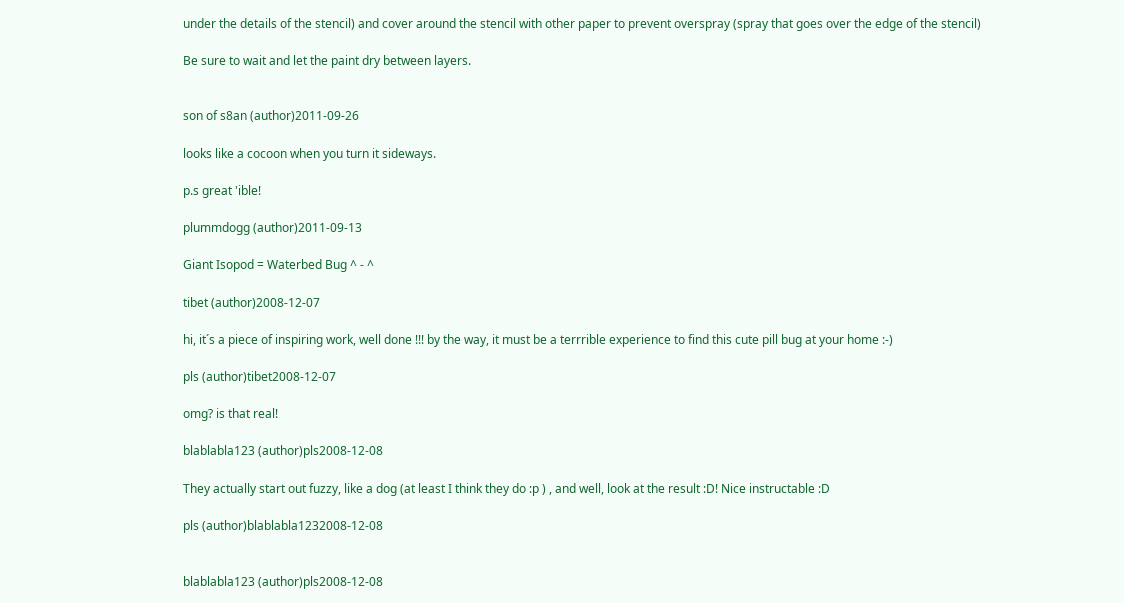under the details of the stencil) and cover around the stencil with other paper to prevent overspray (spray that goes over the edge of the stencil)

Be sure to wait and let the paint dry between layers.


son of s8an (author)2011-09-26

looks like a cocoon when you turn it sideways.

p.s great 'ible!

plummdogg (author)2011-09-13

Giant Isopod = Waterbed Bug ^ - ^

tibet (author)2008-12-07

hi, it´s a piece of inspiring work, well done !!! by the way, it must be a terrrible experience to find this cute pill bug at your home :-)

pls (author)tibet2008-12-07

omg? is that real!

blablabla123 (author)pls2008-12-08

They actually start out fuzzy, like a dog (at least I think they do :p ) , and well, look at the result :D! Nice instructable :D

pls (author)blablabla1232008-12-08


blablabla123 (author)pls2008-12-08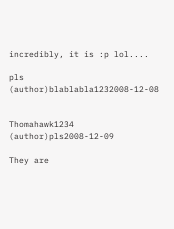incredibly, it is :p lol....

pls (author)blablabla1232008-12-08


Thomahawk1234 (author)pls2008-12-09

They are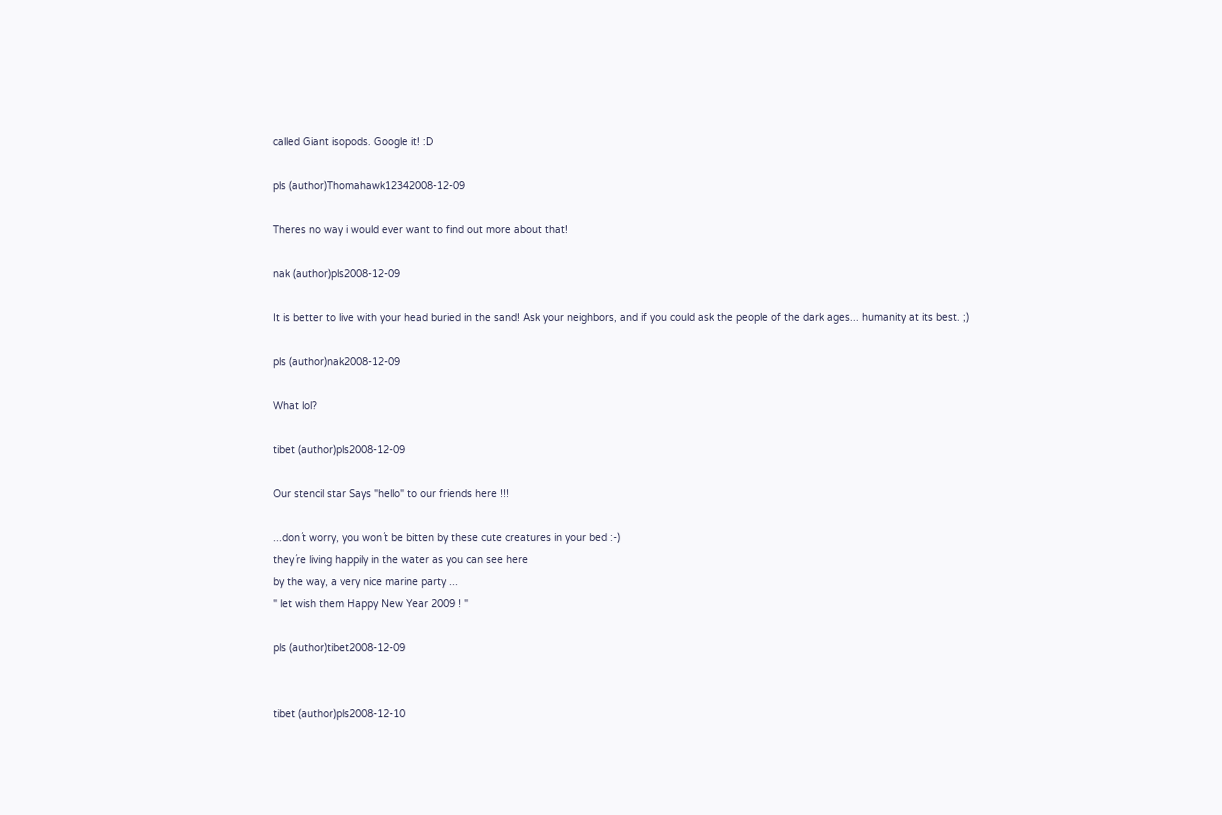called Giant isopods. Google it! :D

pls (author)Thomahawk12342008-12-09

Theres no way i would ever want to find out more about that!

nak (author)pls2008-12-09

It is better to live with your head buried in the sand! Ask your neighbors, and if you could ask the people of the dark ages... humanity at its best. ;)

pls (author)nak2008-12-09

What lol?

tibet (author)pls2008-12-09

Our stencil star Says "hello" to our friends here !!!

...don´t worry, you won´t be bitten by these cute creatures in your bed :-)
they´re living happily in the water as you can see here
by the way, a very nice marine party ...
" let wish them Happy New Year 2009 ! "

pls (author)tibet2008-12-09


tibet (author)pls2008-12-10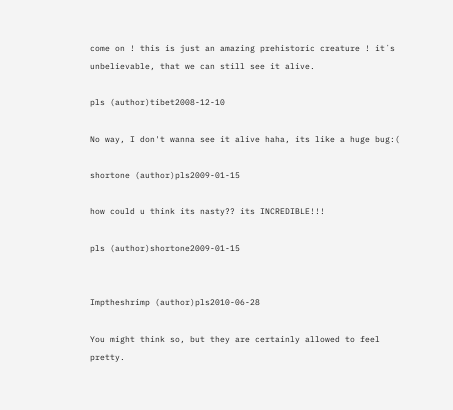come on ! this is just an amazing prehistoric creature ! it´s unbelievable, that we can still see it alive.

pls (author)tibet2008-12-10

No way, I don't wanna see it alive haha, its like a huge bug:(

shortone (author)pls2009-01-15

how could u think its nasty?? its INCREDIBLE!!!

pls (author)shortone2009-01-15


Imptheshrimp (author)pls2010-06-28

You might think so, but they are certainly allowed to feel pretty.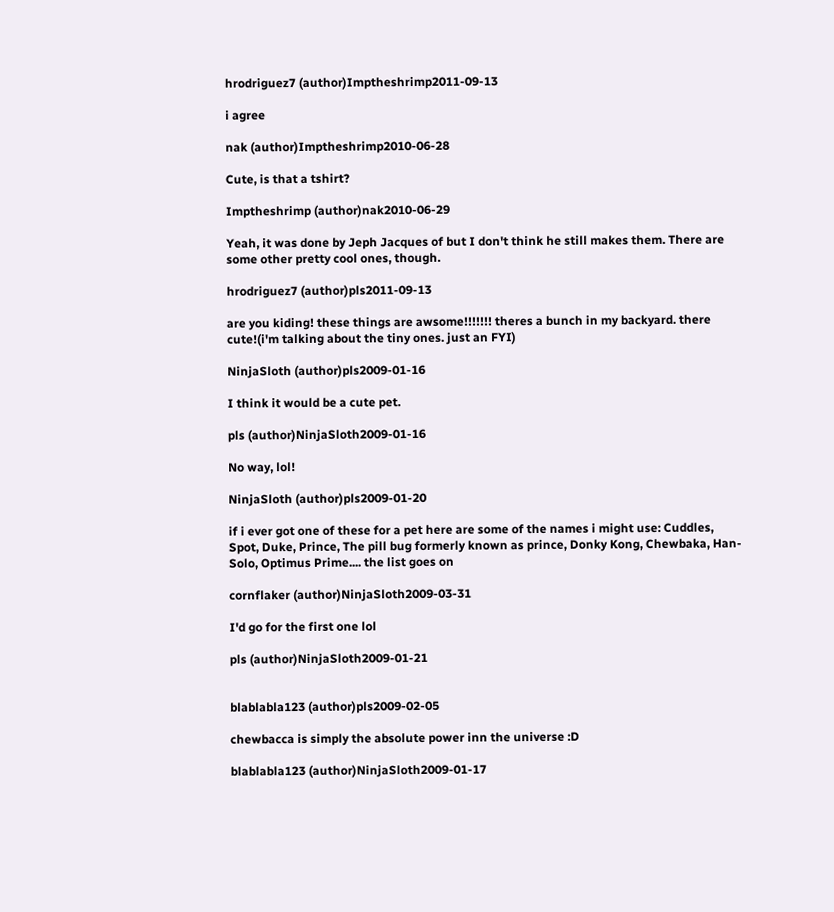hrodriguez7 (author)Imptheshrimp2011-09-13

i agree

nak (author)Imptheshrimp2010-06-28

Cute, is that a tshirt?

Imptheshrimp (author)nak2010-06-29

Yeah, it was done by Jeph Jacques of but I don't think he still makes them. There are some other pretty cool ones, though.

hrodriguez7 (author)pls2011-09-13

are you kiding! these things are awsome!!!!!!! theres a bunch in my backyard. there cute!(i'm talking about the tiny ones. just an FYI)

NinjaSloth (author)pls2009-01-16

I think it would be a cute pet.

pls (author)NinjaSloth2009-01-16

No way, lol!

NinjaSloth (author)pls2009-01-20

if i ever got one of these for a pet here are some of the names i might use: Cuddles, Spot, Duke, Prince, The pill bug formerly known as prince, Donky Kong, Chewbaka, Han-Solo, Optimus Prime.... the list goes on

cornflaker (author)NinjaSloth2009-03-31

I'd go for the first one lol

pls (author)NinjaSloth2009-01-21


blablabla123 (author)pls2009-02-05

chewbacca is simply the absolute power inn the universe :D

blablabla123 (author)NinjaSloth2009-01-17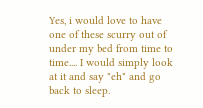Yes, i would love to have one of these scurry out of under my bed from time to time.... I would simply look at it and say "eh" and go back to sleep.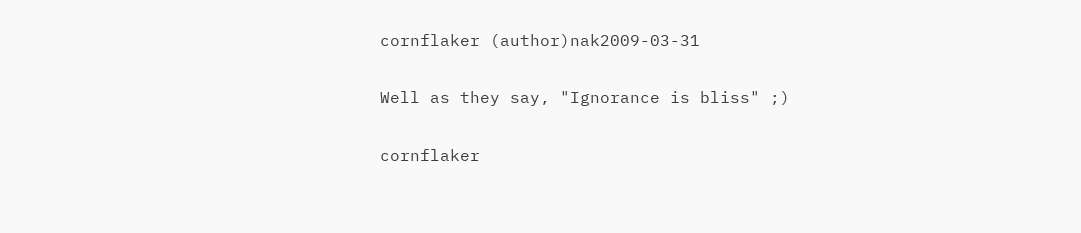cornflaker (author)nak2009-03-31

Well as they say, "Ignorance is bliss" ;)

cornflaker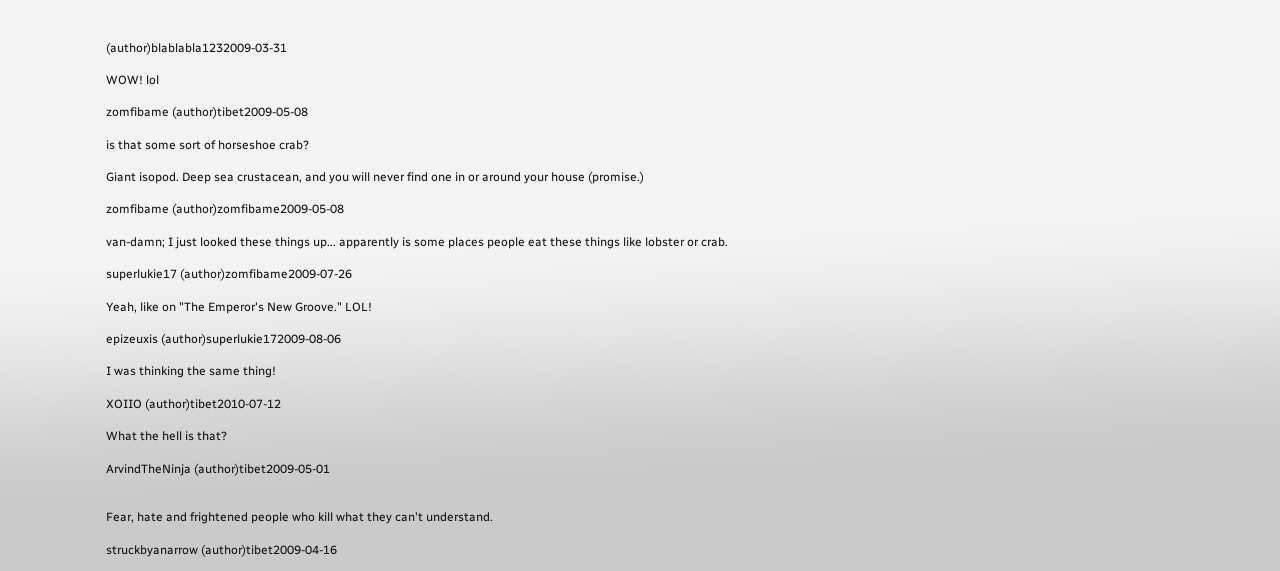(author)blablabla1232009-03-31

WOW! lol

zomfibame (author)tibet2009-05-08

is that some sort of horseshoe crab?

Giant isopod. Deep sea crustacean, and you will never find one in or around your house (promise.)

zomfibame (author)zomfibame2009-05-08

van-damn; I just looked these things up... apparently is some places people eat these things like lobster or crab.

superlukie17 (author)zomfibame2009-07-26

Yeah, like on "The Emperor's New Groove." LOL!

epizeuxis (author)superlukie172009-08-06

I was thinking the same thing!

XOIIO (author)tibet2010-07-12

What the hell is that?

ArvindTheNinja (author)tibet2009-05-01


Fear, hate and frightened people who kill what they can't understand.

struckbyanarrow (author)tibet2009-04-16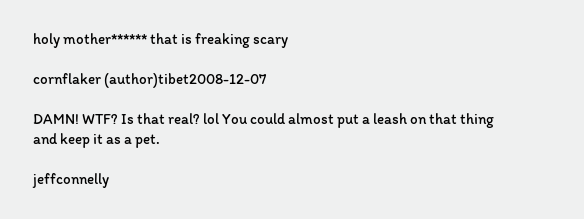holy mother****** that is freaking scary

cornflaker (author)tibet2008-12-07

DAMN! WTF? Is that real? lol You could almost put a leash on that thing and keep it as a pet.

jeffconnelly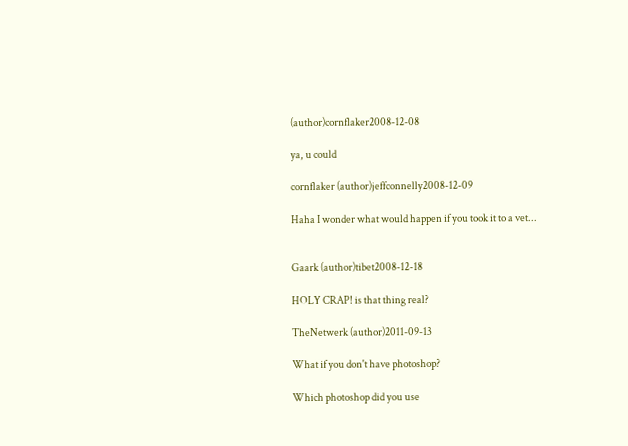(author)cornflaker2008-12-08

ya, u could

cornflaker (author)jeffconnelly2008-12-09

Haha I wonder what would happen if you took it to a vet...


Gaark (author)tibet2008-12-18

HOLY CRAP! is that thing real?

TheNetwerk (author)2011-09-13

What if you don't have photoshop?

Which photoshop did you use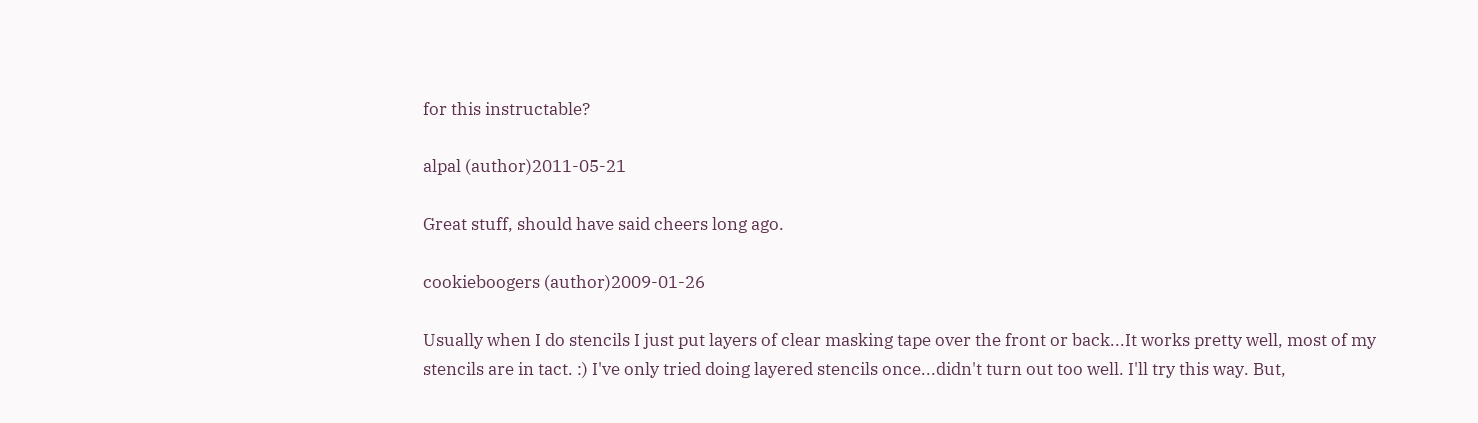for this instructable?

alpal (author)2011-05-21

Great stuff, should have said cheers long ago.

cookieboogers (author)2009-01-26

Usually when I do stencils I just put layers of clear masking tape over the front or back...It works pretty well, most of my stencils are in tact. :) I've only tried doing layered stencils once...didn't turn out too well. I'll try this way. But,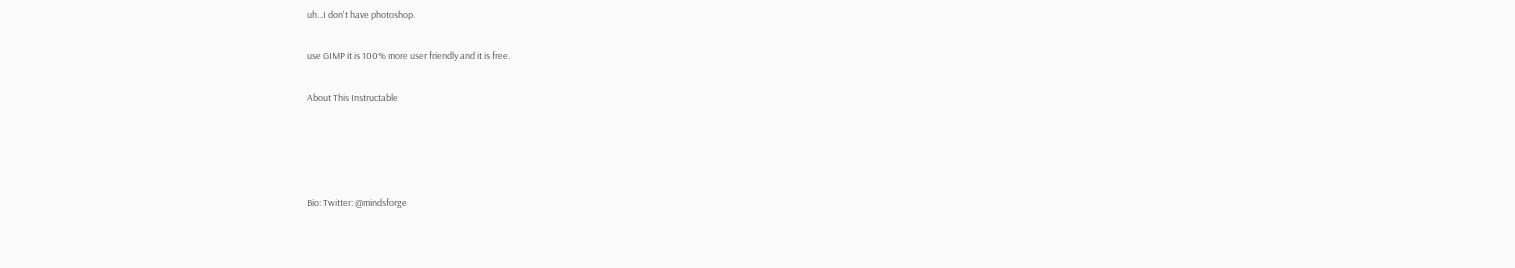uh...I don't have photoshop.

use GIMP it is 100% more user friendly and it is free.

About This Instructable




Bio: Twitter: @mindsforge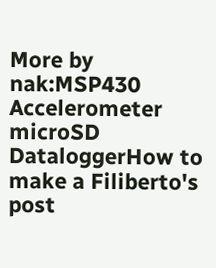More by nak:MSP430 Accelerometer microSD DataloggerHow to make a Filiberto's post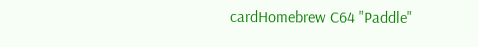cardHomebrew C64 "Paddle"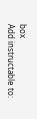box
Add instructable to: